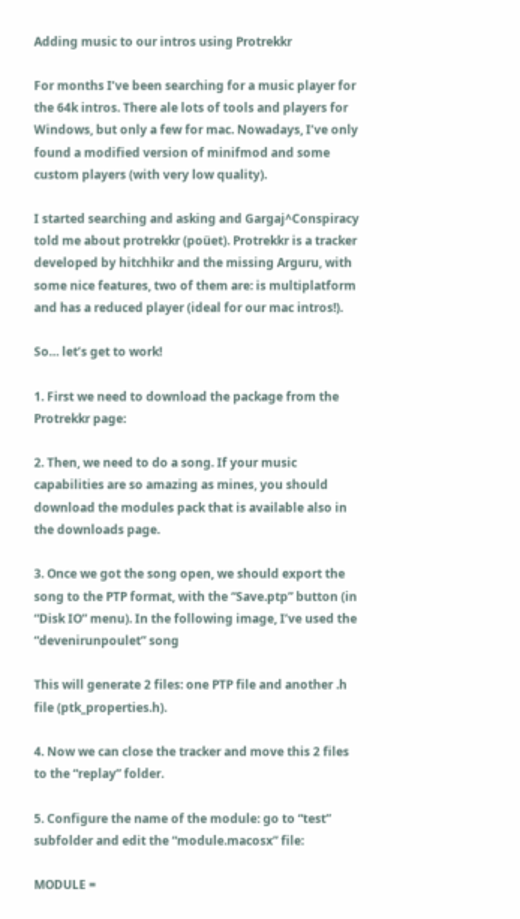Adding music to our intros using Protrekkr

For months I’ve been searching for a music player for the 64k intros. There ale lots of tools and players for Windows, but only a few for mac. Nowadays, I’ve only found a modified version of minifmod and some custom players (with very low quality).

I started searching and asking and Gargaj^Conspiracy told me about protrekkr (poüet). Protrekkr is a tracker developed by hitchhikr and the missing Arguru, with some nice features, two of them are: is multiplatform and has a reduced player (ideal for our mac intros!).

So… let’s get to work!

1. First we need to download the package from the Protrekkr page:

2. Then, we need to do a song. If your music capabilities are so amazing as mines, you should download the modules pack that is available also in the downloads page.

3. Once we got the song open, we should export the song to the PTP format, with the “Save.ptp” button (in “Disk IO” menu). In the following image, I’ve used the “devenirunpoulet” song

This will generate 2 files: one PTP file and another .h file (ptk_properties.h).

4. Now we can close the tracker and move this 2 files to the “replay” folder.

5. Configure the name of the module: go to “test” subfolder and edit the “module.macosx” file:

MODULE =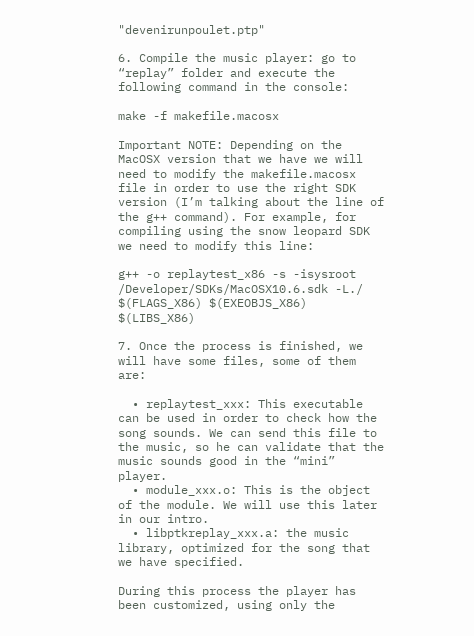"devenirunpoulet.ptp"

6. Compile the music player: go to “replay” folder and execute the following command in the console:

make -f makefile.macosx

Important NOTE: Depending on the MacOSX version that we have we will need to modify the makefile.macosx file in order to use the right SDK version (I’m talking about the line of the g++ command). For example, for compiling using the snow leopard SDK we need to modify this line:

g++ -o replaytest_x86 -s -isysroot /Developer/SDKs/MacOSX10.6.sdk -L./ $(FLAGS_X86) $(EXEOBJS_X86) $(LIBS_X86)

7. Once the process is finished, we will have some files, some of them are:

  • replaytest_xxx: This executable can be used in order to check how the song sounds. We can send this file to the music, so he can validate that the music sounds good in the “mini” player.
  • module_xxx.o: This is the object of the module. We will use this later in our intro.
  • libptkreplay_xxx.a: the music library, optimized for the song that we have specified.

During this process the player has been customized, using only the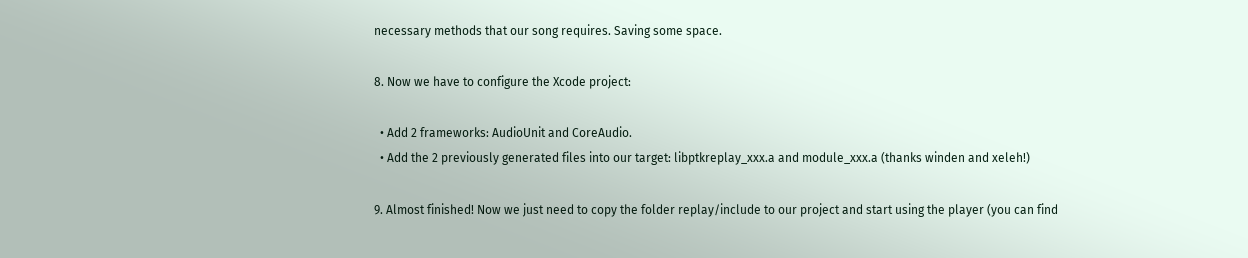necessary methods that our song requires. Saving some space.

8. Now we have to configure the Xcode project:

  • Add 2 frameworks: AudioUnit and CoreAudio.
  • Add the 2 previously generated files into our target: libptkreplay_xxx.a and module_xxx.a (thanks winden and xeleh!)

9. Almost finished! Now we just need to copy the folder replay/include to our project and start using the player (you can find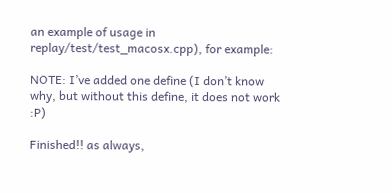an example of usage in replay/test/test_macosx.cpp), for example:

NOTE: I’ve added one define (I don’t know why, but without this define, it does not work :P)

Finished!! as always,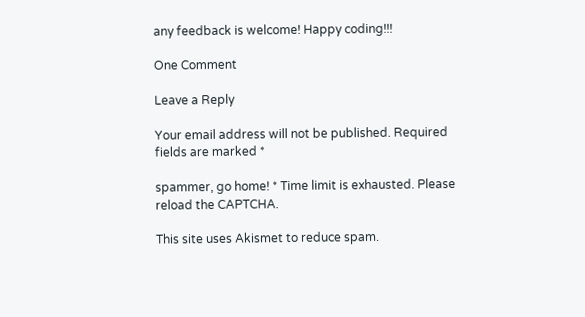any feedback is welcome! Happy coding!!!

One Comment

Leave a Reply

Your email address will not be published. Required fields are marked *

spammer, go home! * Time limit is exhausted. Please reload the CAPTCHA.

This site uses Akismet to reduce spam.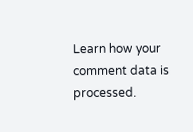Learn how your comment data is processed.